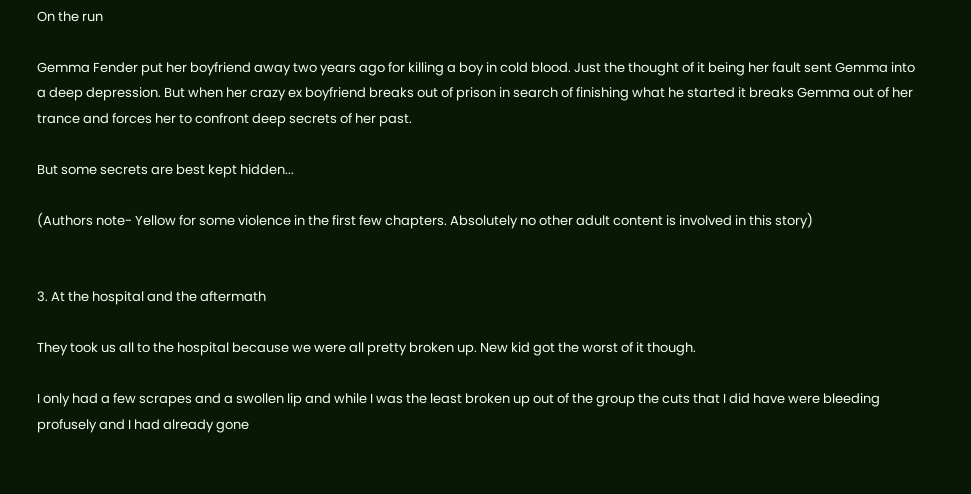On the run

Gemma Fender put her boyfriend away two years ago for killing a boy in cold blood. Just the thought of it being her fault sent Gemma into a deep depression. But when her crazy ex boyfriend breaks out of prison in search of finishing what he started it breaks Gemma out of her trance and forces her to confront deep secrets of her past.

But some secrets are best kept hidden...

(Authors note- Yellow for some violence in the first few chapters. Absolutely no other adult content is involved in this story)


3. At the hospital and the aftermath

They took us all to the hospital because we were all pretty broken up. New kid got the worst of it though.

I only had a few scrapes and a swollen lip and while I was the least broken up out of the group the cuts that I did have were bleeding profusely and I had already gone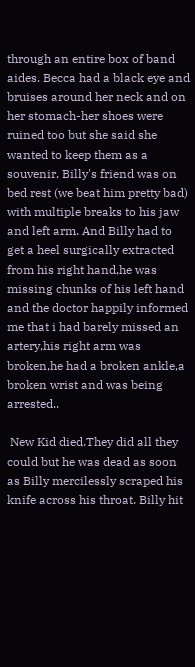through an entire box of band aides. Becca had a black eye and bruises around her neck and on her stomach-her shoes were ruined too but she said she wanted to keep them as a souvenir. Billy's friend was on bed rest (we beat him pretty bad) with multiple breaks to his jaw and left arm. And Billy had to get a heel surgically extracted from his right hand,he was missing chunks of his left hand and the doctor happily informed me that i had barely missed an artery,his right arm was broken,he had a broken ankle,a broken wrist and was being arrested..

 New Kid died.They did all they could but he was dead as soon as Billy mercilessly scraped his knife across his throat. Billy hit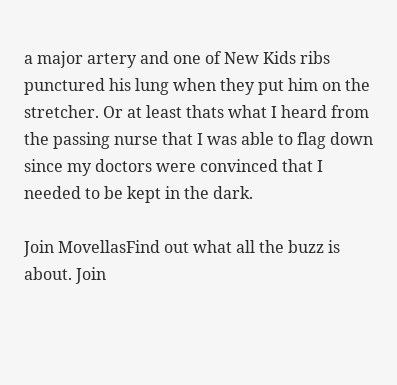a major artery and one of New Kids ribs punctured his lung when they put him on the stretcher. Or at least thats what I heard from the passing nurse that I was able to flag down since my doctors were convinced that I needed to be kept in the dark.

Join MovellasFind out what all the buzz is about. Join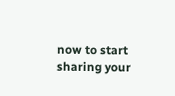now to start sharing your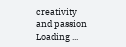creativity and passion
Loading ...